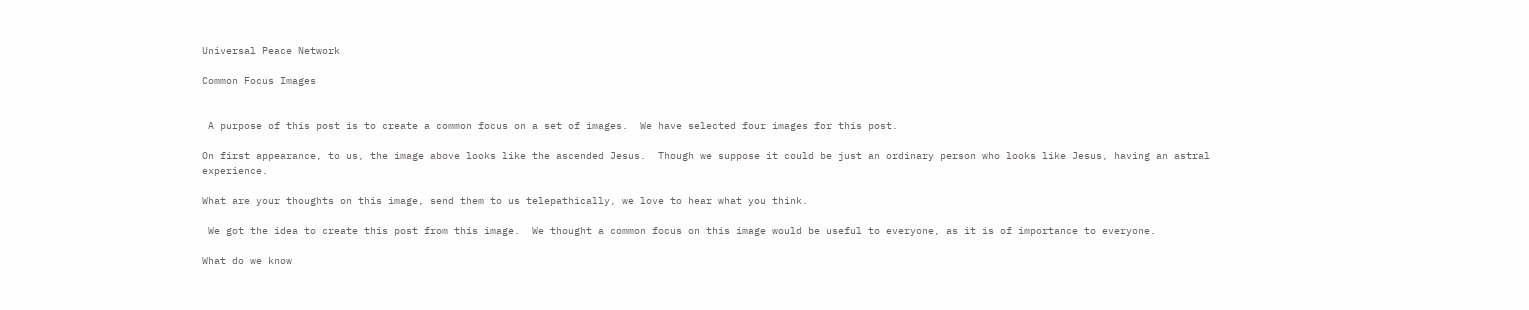Universal Peace Network

Common Focus Images


 A purpose of this post is to create a common focus on a set of images.  We have selected four images for this post.

On first appearance, to us, the image above looks like the ascended Jesus.  Though we suppose it could be just an ordinary person who looks like Jesus, having an astral experience.

What are your thoughts on this image, send them to us telepathically, we love to hear what you think.

 We got the idea to create this post from this image.  We thought a common focus on this image would be useful to everyone, as it is of importance to everyone.

What do we know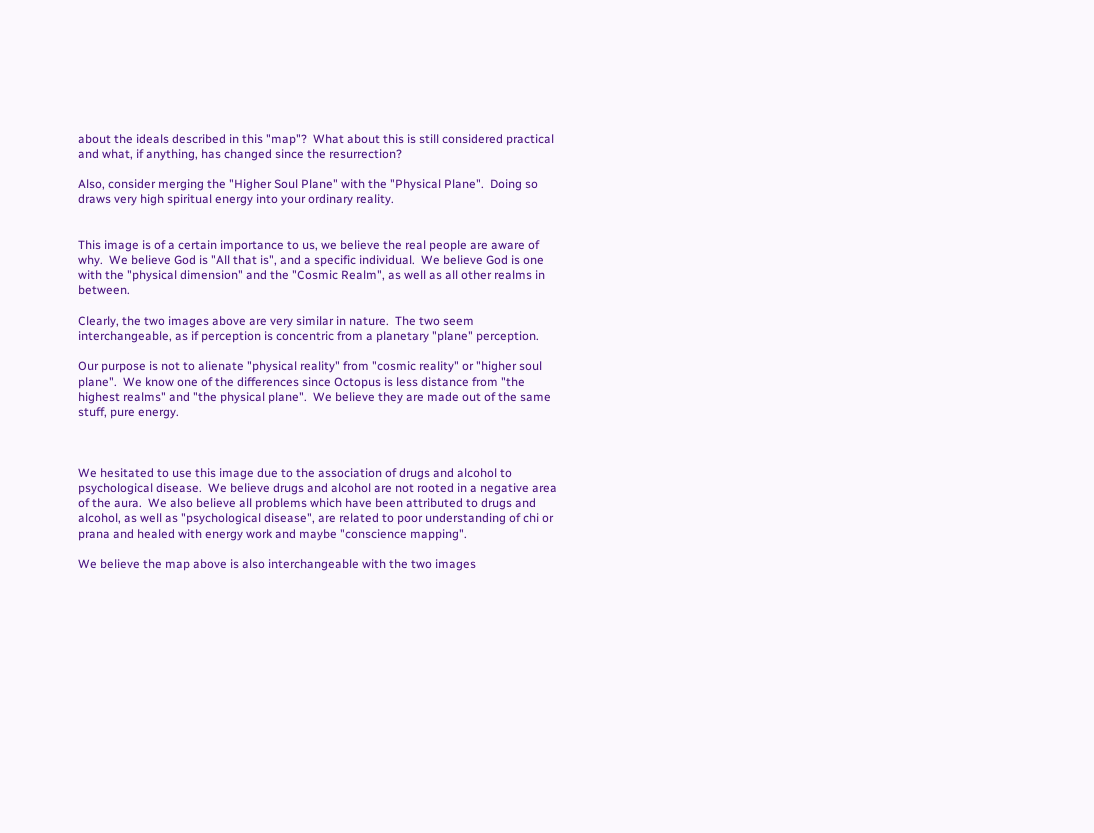about the ideals described in this "map"?  What about this is still considered practical and what, if anything, has changed since the resurrection?

Also, consider merging the "Higher Soul Plane" with the "Physical Plane".  Doing so draws very high spiritual energy into your ordinary reality.


This image is of a certain importance to us, we believe the real people are aware of why.  We believe God is "All that is", and a specific individual.  We believe God is one with the "physical dimension" and the "Cosmic Realm", as well as all other realms in between.

Clearly, the two images above are very similar in nature.  The two seem interchangeable, as if perception is concentric from a planetary "plane" perception.

Our purpose is not to alienate "physical reality" from "cosmic reality" or "higher soul plane".  We know one of the differences since Octopus is less distance from "the highest realms" and "the physical plane".  We believe they are made out of the same stuff, pure energy.



We hesitated to use this image due to the association of drugs and alcohol to psychological disease.  We believe drugs and alcohol are not rooted in a negative area of the aura.  We also believe all problems which have been attributed to drugs and alcohol, as well as "psychological disease", are related to poor understanding of chi or prana and healed with energy work and maybe "conscience mapping".

We believe the map above is also interchangeable with the two images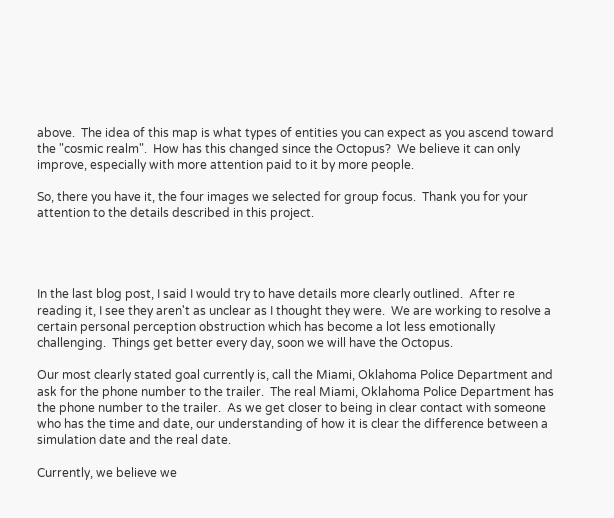above.  The idea of this map is what types of entities you can expect as you ascend toward the "cosmic realm".  How has this changed since the Octopus?  We believe it can only improve, especially with more attention paid to it by more people.

So, there you have it, the four images we selected for group focus.  Thank you for your attention to the details described in this project.




In the last blog post, I said I would try to have details more clearly outlined.  After re reading it, I see they aren't as unclear as I thought they were.  We are working to resolve a certain personal perception obstruction which has become a lot less emotionally challenging.  Things get better every day, soon we will have the Octopus.

Our most clearly stated goal currently is, call the Miami, Oklahoma Police Department and ask for the phone number to the trailer.  The real Miami, Oklahoma Police Department has the phone number to the trailer.  As we get closer to being in clear contact with someone who has the time and date, our understanding of how it is clear the difference between a simulation date and the real date.

Currently, we believe we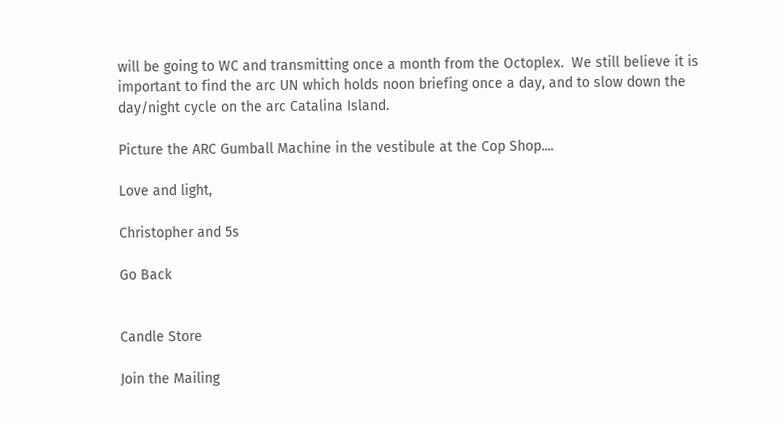will be going to WC and transmitting once a month from the Octoplex.  We still believe it is important to find the arc UN which holds noon briefing once a day, and to slow down the day/night cycle on the arc Catalina Island.

Picture the ARC Gumball Machine in the vestibule at the Cop Shop....

Love and light,

Christopher and 5s

Go Back


Candle Store

Join the Mailing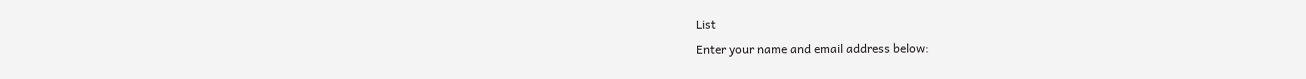List
Enter your name and email address below: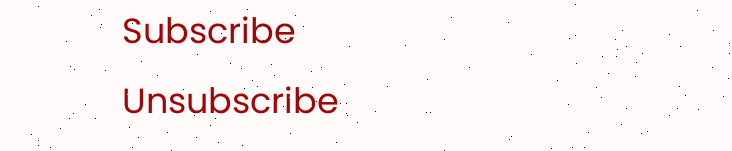Subscribe Unsubscribe